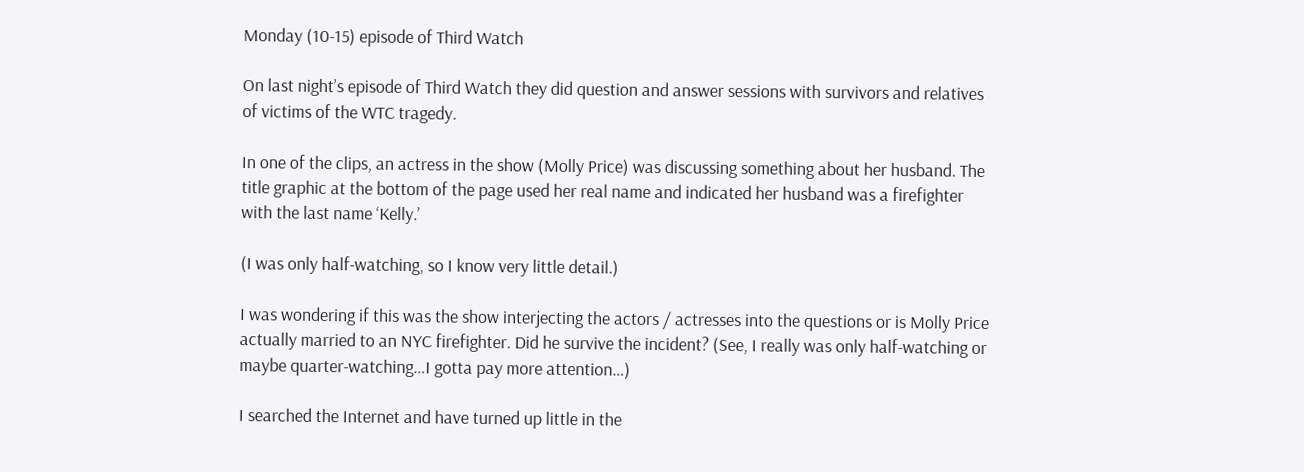Monday (10-15) episode of Third Watch

On last night’s episode of Third Watch they did question and answer sessions with survivors and relatives of victims of the WTC tragedy.

In one of the clips, an actress in the show (Molly Price) was discussing something about her husband. The title graphic at the bottom of the page used her real name and indicated her husband was a firefighter with the last name ‘Kelly.’

(I was only half-watching, so I know very little detail.)

I was wondering if this was the show interjecting the actors / actresses into the questions or is Molly Price actually married to an NYC firefighter. Did he survive the incident? (See, I really was only half-watching or maybe quarter-watching…I gotta pay more attention…)

I searched the Internet and have turned up little in the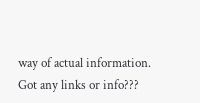way of actual information. Got any links or info???